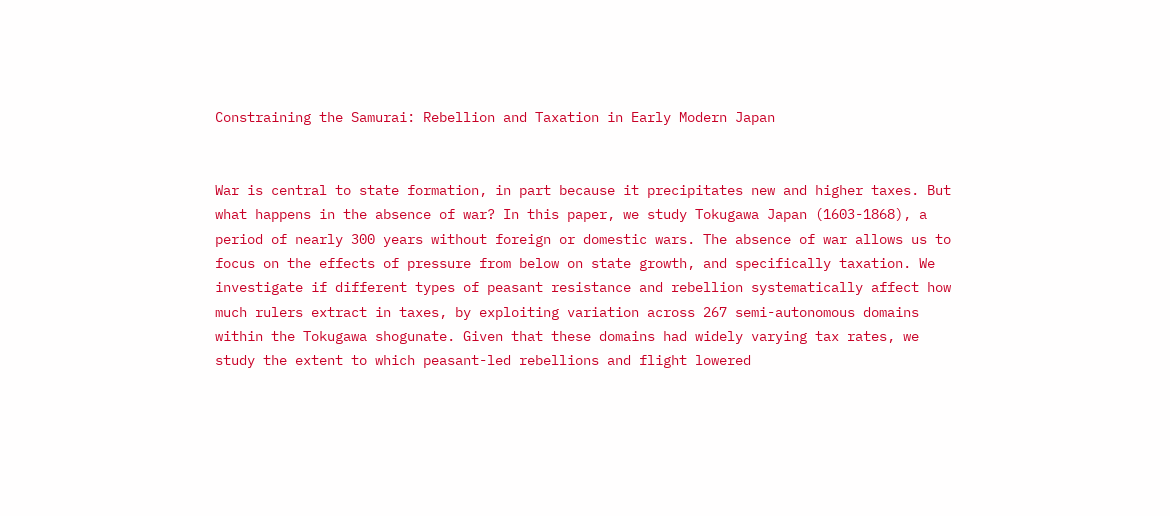Constraining the Samurai: Rebellion and Taxation in Early Modern Japan


War is central to state formation, in part because it precipitates new and higher taxes. But what happens in the absence of war? In this paper, we study Tokugawa Japan (1603-1868), a period of nearly 300 years without foreign or domestic wars. The absence of war allows us to focus on the effects of pressure from below on state growth, and specifically taxation. We investigate if different types of peasant resistance and rebellion systematically affect how much rulers extract in taxes, by exploiting variation across 267 semi-autonomous domains within the Tokugawa shogunate. Given that these domains had widely varying tax rates, we study the extent to which peasant-led rebellions and flight lowered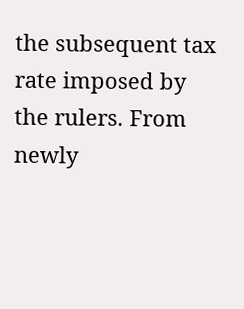the subsequent tax rate imposed by the rulers. From newly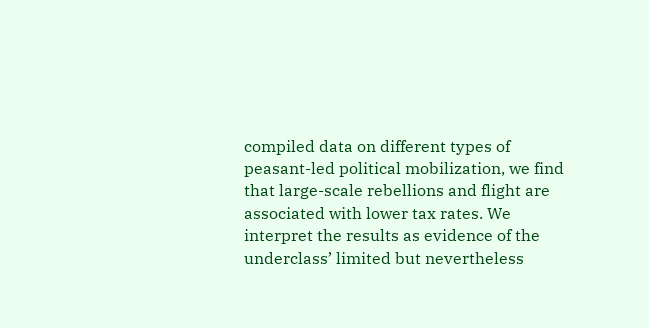compiled data on different types of peasant-led political mobilization, we find that large-scale rebellions and flight are associated with lower tax rates. We interpret the results as evidence of the underclass’ limited but nevertheless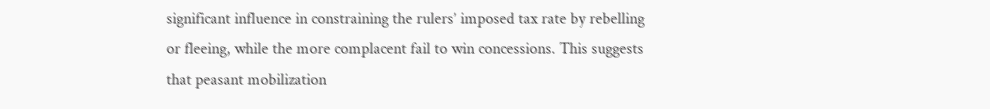significant influence in constraining the rulers’ imposed tax rate by rebelling or fleeing, while the more complacent fail to win concessions. This suggests that peasant mobilization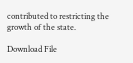contributed to restricting the growth of the state.

Download File